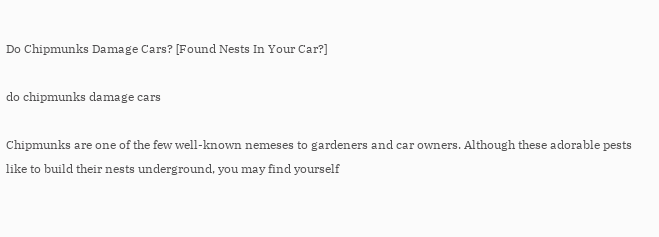Do Chipmunks Damage Cars? [Found Nests In Your Car?]

do chipmunks damage cars

Chipmunks are one of the few well-known nemeses to gardeners and car owners. Although these adorable pests like to build their nests underground, you may find yourself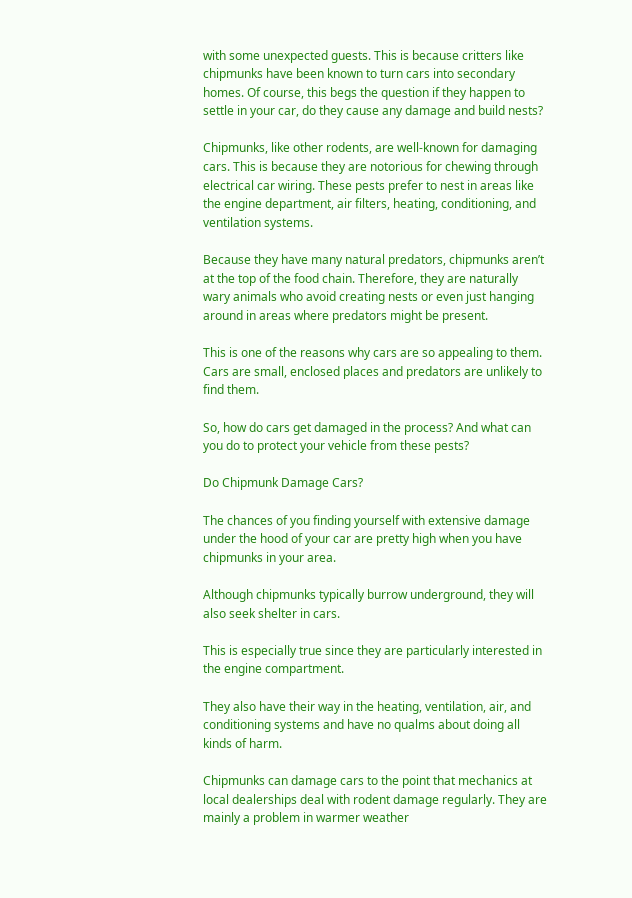with some unexpected guests. This is because critters like chipmunks have been known to turn cars into secondary homes. Of course, this begs the question if they happen to settle in your car, do they cause any damage and build nests?

Chipmunks, like other rodents, are well-known for damaging cars. This is because they are notorious for chewing through electrical car wiring. These pests prefer to nest in areas like the engine department, air filters, heating, conditioning, and ventilation systems.

Because they have many natural predators, chipmunks aren’t at the top of the food chain. Therefore, they are naturally wary animals who avoid creating nests or even just hanging around in areas where predators might be present.

This is one of the reasons why cars are so appealing to them. Cars are small, enclosed places and predators are unlikely to find them.

So, how do cars get damaged in the process? And what can you do to protect your vehicle from these pests?

Do Chipmunk Damage Cars?

The chances of you finding yourself with extensive damage under the hood of your car are pretty high when you have chipmunks in your area.

Although chipmunks typically burrow underground, they will also seek shelter in cars.

This is especially true since they are particularly interested in the engine compartment.

They also have their way in the heating, ventilation, air, and conditioning systems and have no qualms about doing all kinds of harm.

Chipmunks can damage cars to the point that mechanics at local dealerships deal with rodent damage regularly. They are mainly a problem in warmer weather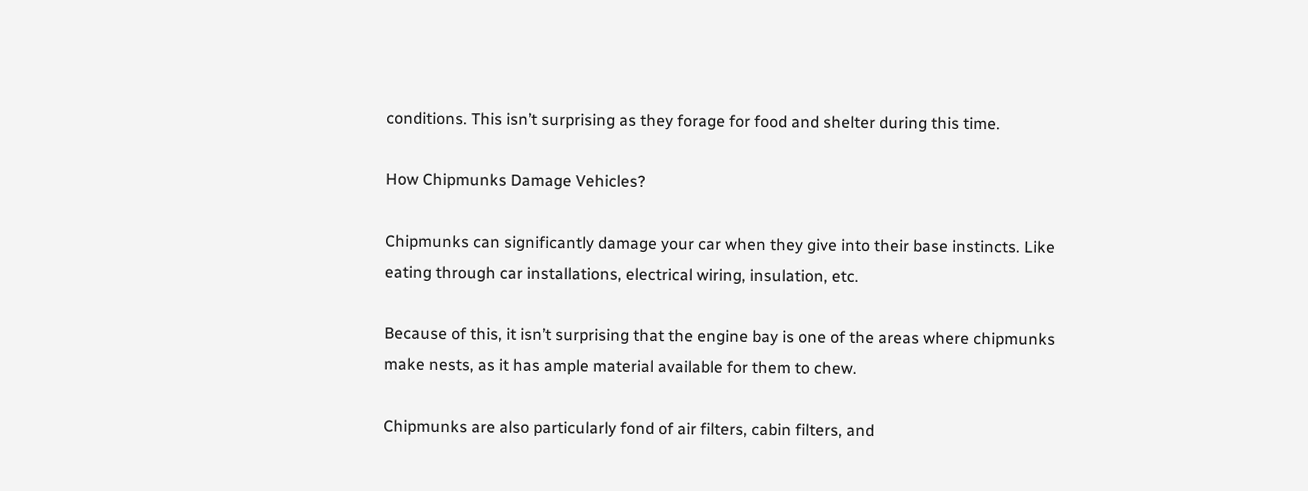conditions. This isn’t surprising as they forage for food and shelter during this time.

How Chipmunks Damage Vehicles?

Chipmunks can significantly damage your car when they give into their base instincts. Like eating through car installations, electrical wiring, insulation, etc.

Because of this, it isn’t surprising that the engine bay is one of the areas where chipmunks make nests, as it has ample material available for them to chew.

Chipmunks are also particularly fond of air filters, cabin filters, and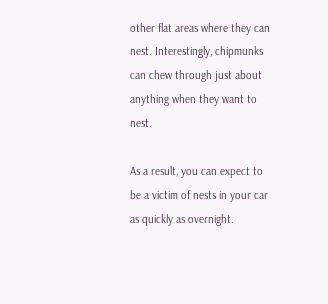other flat areas where they can nest. Interestingly, chipmunks can chew through just about anything when they want to nest.

As a result, you can expect to be a victim of nests in your car as quickly as overnight.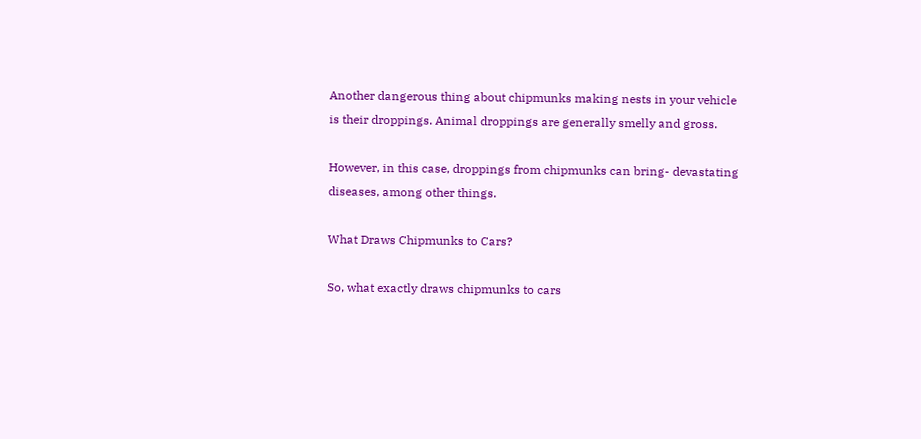Another dangerous thing about chipmunks making nests in your vehicle is their droppings. Animal droppings are generally smelly and gross.

However, in this case, droppings from chipmunks can bring- devastating diseases, among other things.

What Draws Chipmunks to Cars?

So, what exactly draws chipmunks to cars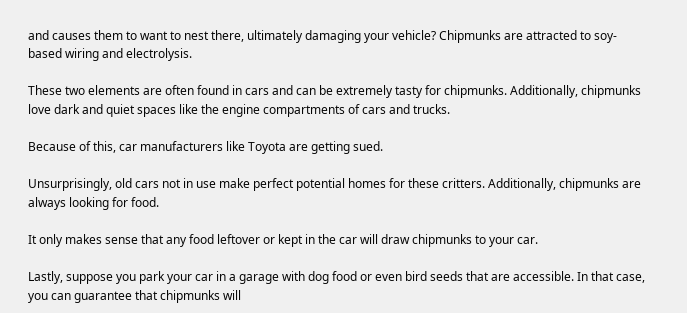and causes them to want to nest there, ultimately damaging your vehicle? Chipmunks are attracted to soy-based wiring and electrolysis.

These two elements are often found in cars and can be extremely tasty for chipmunks. Additionally, chipmunks love dark and quiet spaces like the engine compartments of cars and trucks.

Because of this, car manufacturers like Toyota are getting sued.

Unsurprisingly, old cars not in use make perfect potential homes for these critters. Additionally, chipmunks are always looking for food.

It only makes sense that any food leftover or kept in the car will draw chipmunks to your car.

Lastly, suppose you park your car in a garage with dog food or even bird seeds that are accessible. In that case, you can guarantee that chipmunks will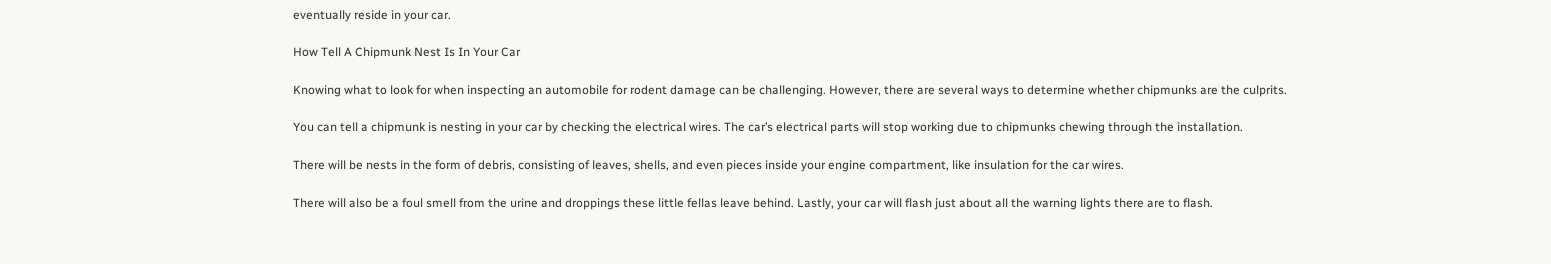eventually reside in your car.

How Tell A Chipmunk Nest Is In Your Car

Knowing what to look for when inspecting an automobile for rodent damage can be challenging. However, there are several ways to determine whether chipmunks are the culprits.

You can tell a chipmunk is nesting in your car by checking the electrical wires. The car’s electrical parts will stop working due to chipmunks chewing through the installation.

There will be nests in the form of debris, consisting of leaves, shells, and even pieces inside your engine compartment, like insulation for the car wires.

There will also be a foul smell from the urine and droppings these little fellas leave behind. Lastly, your car will flash just about all the warning lights there are to flash.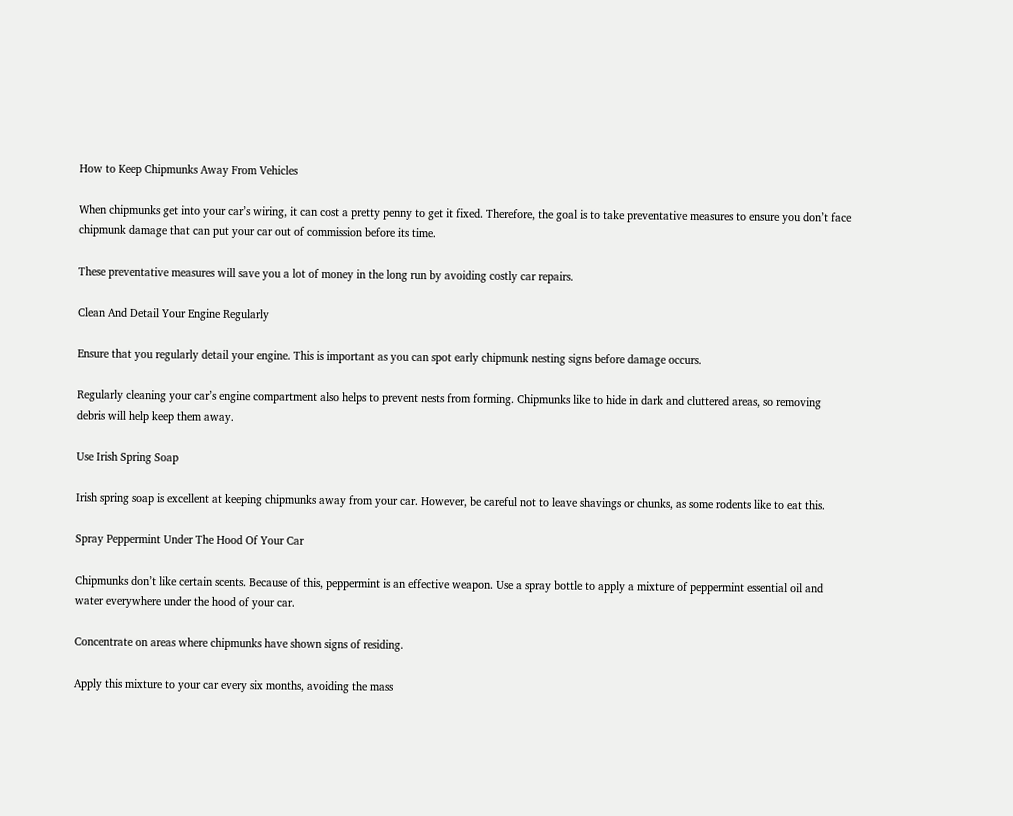How to Keep Chipmunks Away From Vehicles

When chipmunks get into your car’s wiring, it can cost a pretty penny to get it fixed. Therefore, the goal is to take preventative measures to ensure you don’t face chipmunk damage that can put your car out of commission before its time.

These preventative measures will save you a lot of money in the long run by avoiding costly car repairs.

Clean And Detail Your Engine Regularly

Ensure that you regularly detail your engine. This is important as you can spot early chipmunk nesting signs before damage occurs.

Regularly cleaning your car’s engine compartment also helps to prevent nests from forming. Chipmunks like to hide in dark and cluttered areas, so removing debris will help keep them away.

Use Irish Spring Soap

Irish spring soap is excellent at keeping chipmunks away from your car. However, be careful not to leave shavings or chunks, as some rodents like to eat this.

Spray Peppermint Under The Hood Of Your Car

Chipmunks don’t like certain scents. Because of this, peppermint is an effective weapon. Use a spray bottle to apply a mixture of peppermint essential oil and water everywhere under the hood of your car.

Concentrate on areas where chipmunks have shown signs of residing.

Apply this mixture to your car every six months, avoiding the mass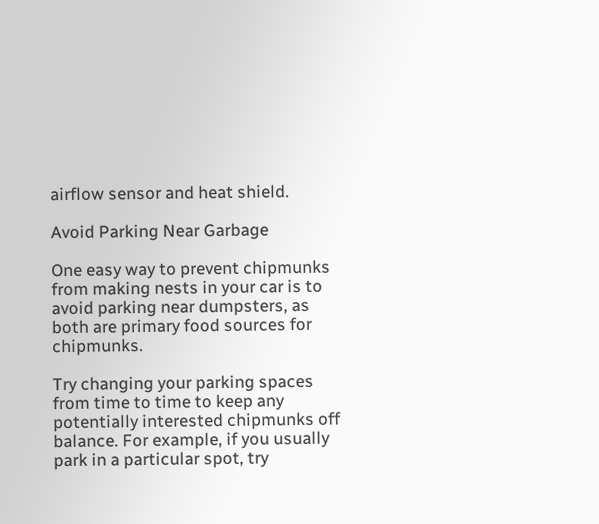airflow sensor and heat shield.

Avoid Parking Near Garbage

One easy way to prevent chipmunks from making nests in your car is to avoid parking near dumpsters, as both are primary food sources for chipmunks.

Try changing your parking spaces from time to time to keep any potentially interested chipmunks off balance. For example, if you usually park in a particular spot, try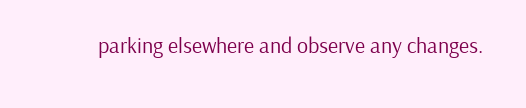parking elsewhere and observe any changes.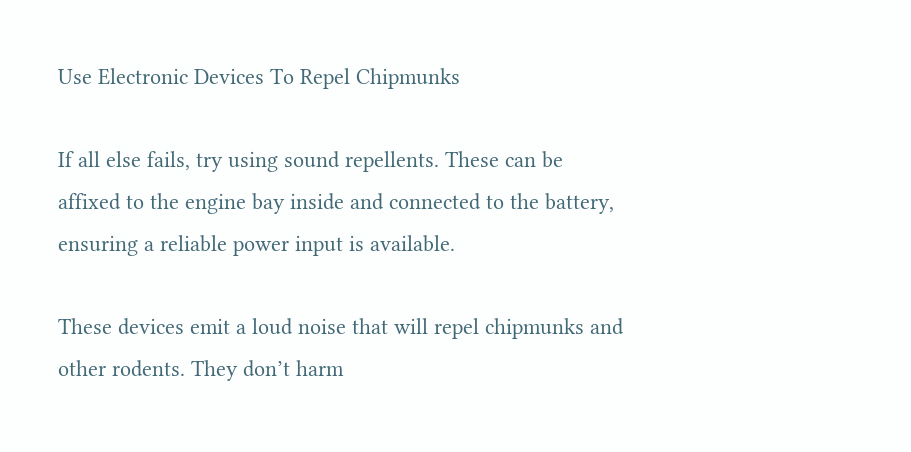Use Electronic Devices To Repel Chipmunks

If all else fails, try using sound repellents. These can be affixed to the engine bay inside and connected to the battery, ensuring a reliable power input is available.

These devices emit a loud noise that will repel chipmunks and other rodents. They don’t harm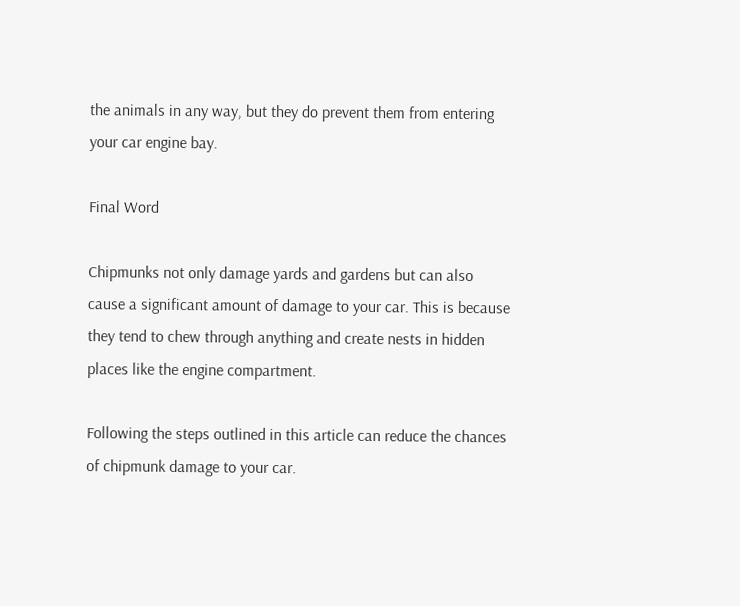the animals in any way, but they do prevent them from entering your car engine bay.

Final Word

Chipmunks not only damage yards and gardens but can also cause a significant amount of damage to your car. This is because they tend to chew through anything and create nests in hidden places like the engine compartment.

Following the steps outlined in this article can reduce the chances of chipmunk damage to your car.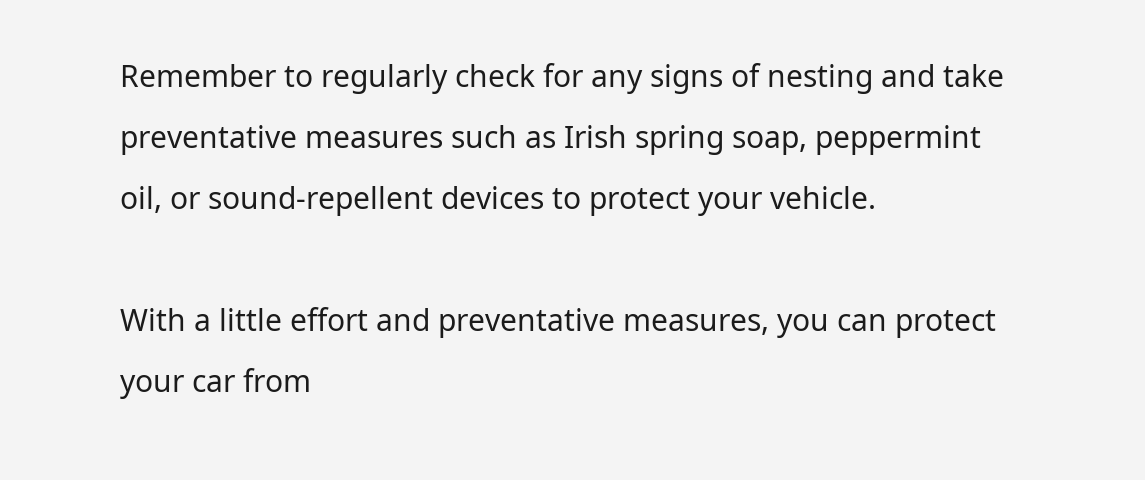Remember to regularly check for any signs of nesting and take preventative measures such as Irish spring soap, peppermint oil, or sound-repellent devices to protect your vehicle.

With a little effort and preventative measures, you can protect your car from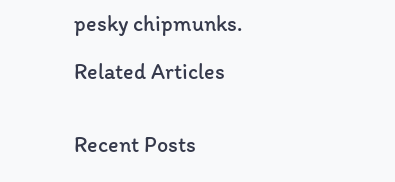pesky chipmunks.

Related Articles


Recent Posts